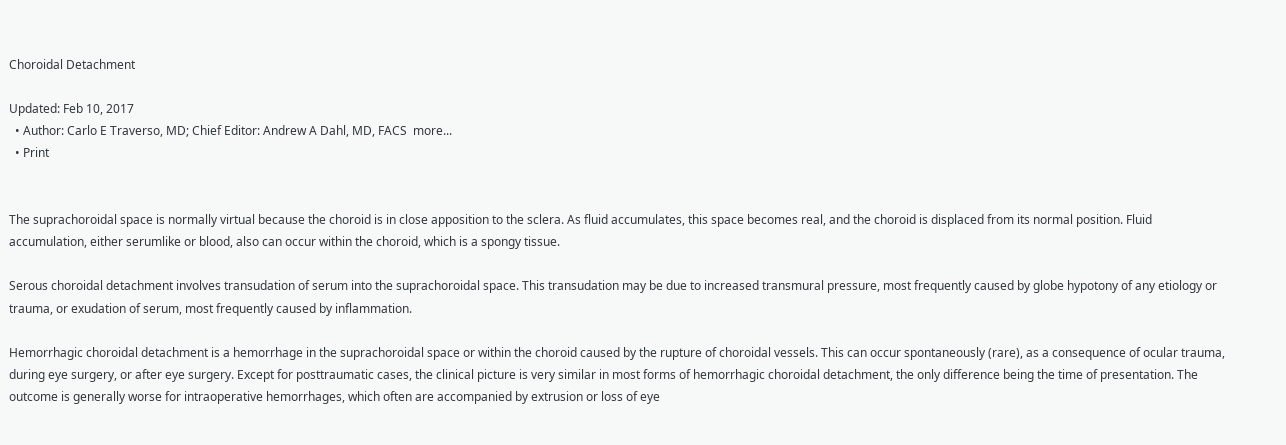Choroidal Detachment

Updated: Feb 10, 2017
  • Author: Carlo E Traverso, MD; Chief Editor: Andrew A Dahl, MD, FACS  more...
  • Print


The suprachoroidal space is normally virtual because the choroid is in close apposition to the sclera. As fluid accumulates, this space becomes real, and the choroid is displaced from its normal position. Fluid accumulation, either serumlike or blood, also can occur within the choroid, which is a spongy tissue.

Serous choroidal detachment involves transudation of serum into the suprachoroidal space. This transudation may be due to increased transmural pressure, most frequently caused by globe hypotony of any etiology or trauma, or exudation of serum, most frequently caused by inflammation.

Hemorrhagic choroidal detachment is a hemorrhage in the suprachoroidal space or within the choroid caused by the rupture of choroidal vessels. This can occur spontaneously (rare), as a consequence of ocular trauma, during eye surgery, or after eye surgery. Except for posttraumatic cases, the clinical picture is very similar in most forms of hemorrhagic choroidal detachment, the only difference being the time of presentation. The outcome is generally worse for intraoperative hemorrhages, which often are accompanied by extrusion or loss of eye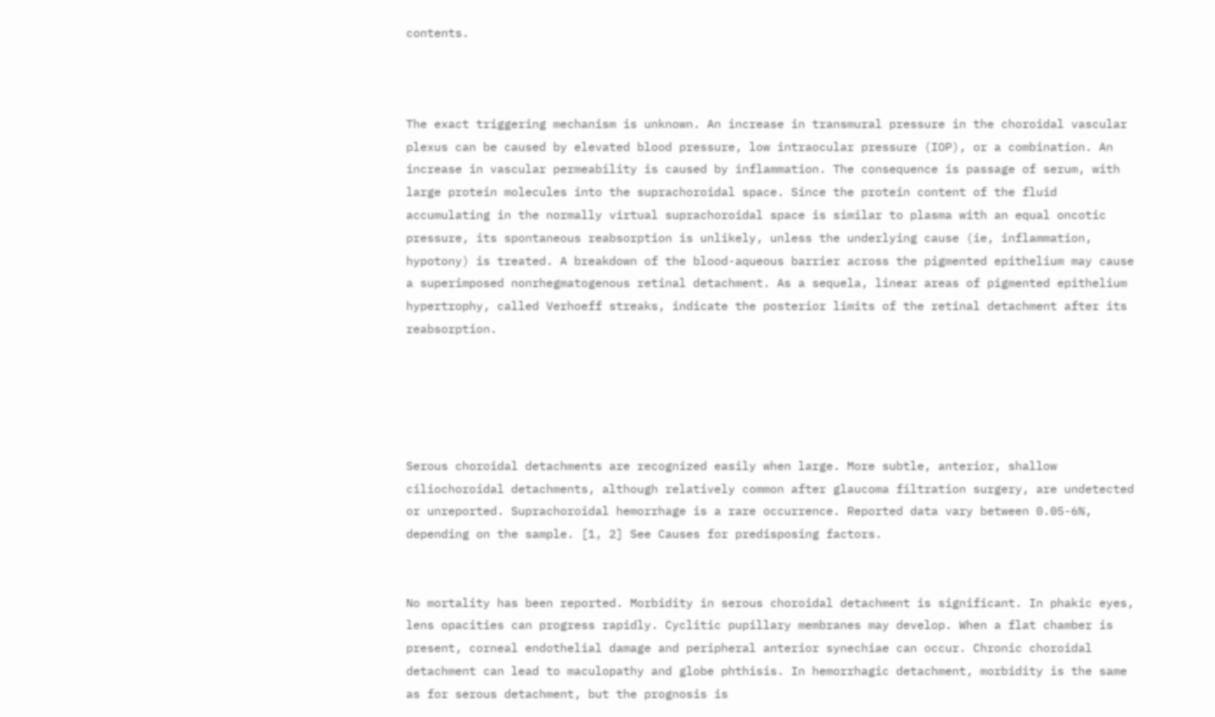contents.



The exact triggering mechanism is unknown. An increase in transmural pressure in the choroidal vascular plexus can be caused by elevated blood pressure, low intraocular pressure (IOP), or a combination. An increase in vascular permeability is caused by inflammation. The consequence is passage of serum, with large protein molecules into the suprachoroidal space. Since the protein content of the fluid accumulating in the normally virtual suprachoroidal space is similar to plasma with an equal oncotic pressure, its spontaneous reabsorption is unlikely, unless the underlying cause (ie, inflammation, hypotony) is treated. A breakdown of the blood-aqueous barrier across the pigmented epithelium may cause a superimposed nonrhegmatogenous retinal detachment. As a sequela, linear areas of pigmented epithelium hypertrophy, called Verhoeff streaks, indicate the posterior limits of the retinal detachment after its reabsorption.





Serous choroidal detachments are recognized easily when large. More subtle, anterior, shallow ciliochoroidal detachments, although relatively common after glaucoma filtration surgery, are undetected or unreported. Suprachoroidal hemorrhage is a rare occurrence. Reported data vary between 0.05-6%, depending on the sample. [1, 2] See Causes for predisposing factors.


No mortality has been reported. Morbidity in serous choroidal detachment is significant. In phakic eyes, lens opacities can progress rapidly. Cyclitic pupillary membranes may develop. When a flat chamber is present, corneal endothelial damage and peripheral anterior synechiae can occur. Chronic choroidal detachment can lead to maculopathy and globe phthisis. In hemorrhagic detachment, morbidity is the same as for serous detachment, but the prognosis is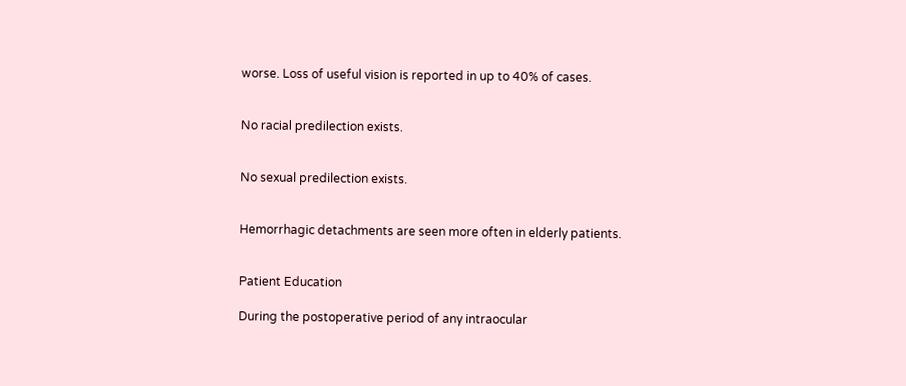worse. Loss of useful vision is reported in up to 40% of cases.


No racial predilection exists.


No sexual predilection exists.


Hemorrhagic detachments are seen more often in elderly patients.


Patient Education

During the postoperative period of any intraocular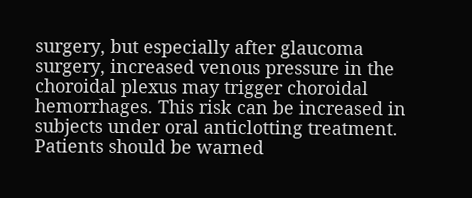surgery, but especially after glaucoma surgery, increased venous pressure in the choroidal plexus may trigger choroidal hemorrhages. This risk can be increased in subjects under oral anticlotting treatment. Patients should be warned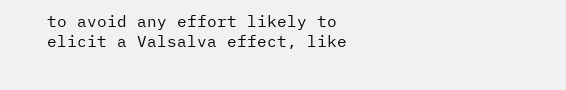to avoid any effort likely to elicit a Valsalva effect, like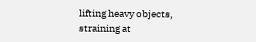lifting heavy objects, straining at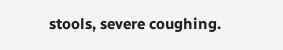stools, severe coughing.